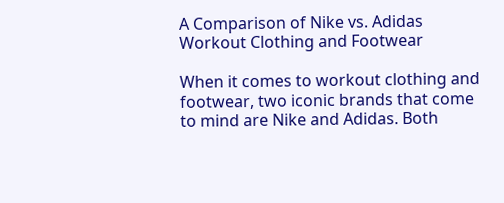A Comparison of Nike vs. Adidas Workout Clothing and Footwear

When it comes to workout clothing and footwear, two iconic brands that come to mind are Nike and Adidas. Both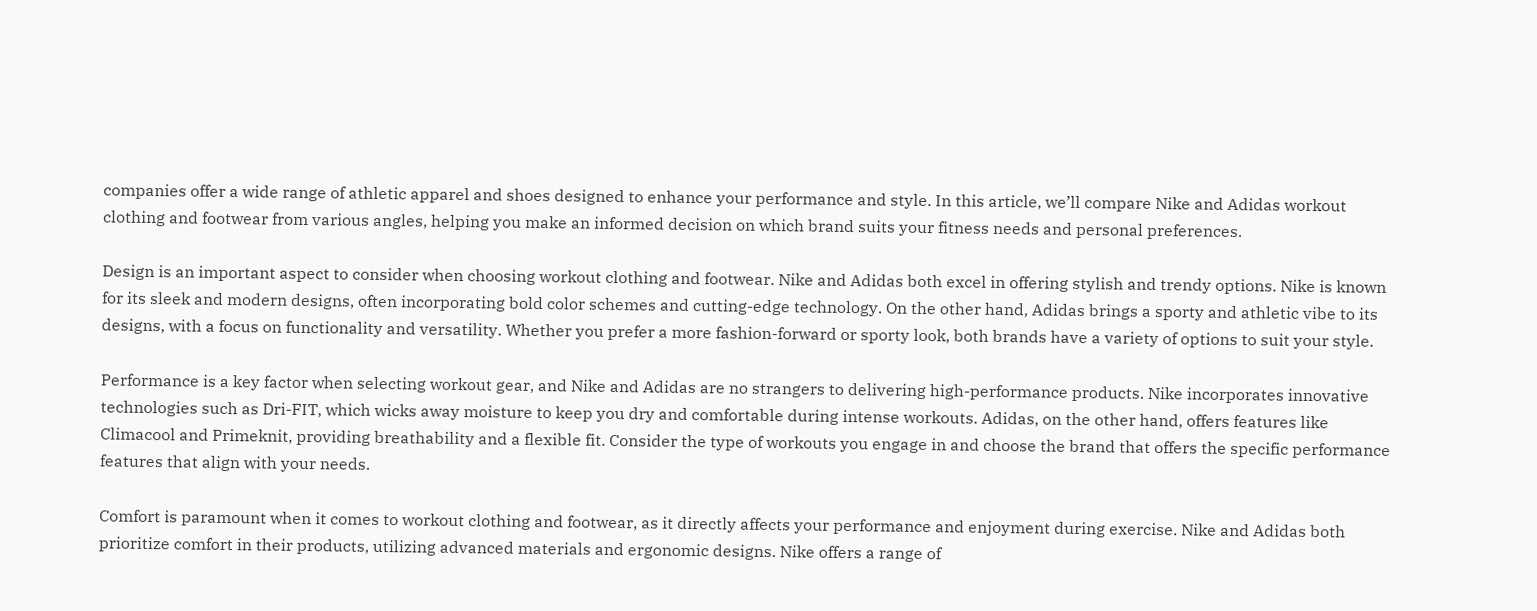companies offer a wide range of athletic apparel and shoes designed to enhance your performance and style. In this article, we’ll compare Nike and Adidas workout clothing and footwear from various angles, helping you make an informed decision on which brand suits your fitness needs and personal preferences.

Design is an important aspect to consider when choosing workout clothing and footwear. Nike and Adidas both excel in offering stylish and trendy options. Nike is known for its sleek and modern designs, often incorporating bold color schemes and cutting-edge technology. On the other hand, Adidas brings a sporty and athletic vibe to its designs, with a focus on functionality and versatility. Whether you prefer a more fashion-forward or sporty look, both brands have a variety of options to suit your style.

Performance is a key factor when selecting workout gear, and Nike and Adidas are no strangers to delivering high-performance products. Nike incorporates innovative technologies such as Dri-FIT, which wicks away moisture to keep you dry and comfortable during intense workouts. Adidas, on the other hand, offers features like Climacool and Primeknit, providing breathability and a flexible fit. Consider the type of workouts you engage in and choose the brand that offers the specific performance features that align with your needs.

Comfort is paramount when it comes to workout clothing and footwear, as it directly affects your performance and enjoyment during exercise. Nike and Adidas both prioritize comfort in their products, utilizing advanced materials and ergonomic designs. Nike offers a range of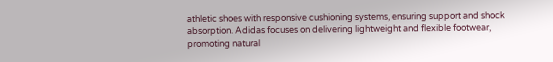athletic shoes with responsive cushioning systems, ensuring support and shock absorption. Adidas focuses on delivering lightweight and flexible footwear, promoting natural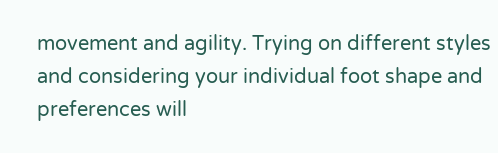movement and agility. Trying on different styles and considering your individual foot shape and preferences will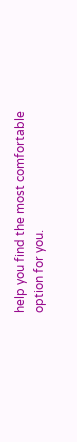help you find the most comfortable option for you.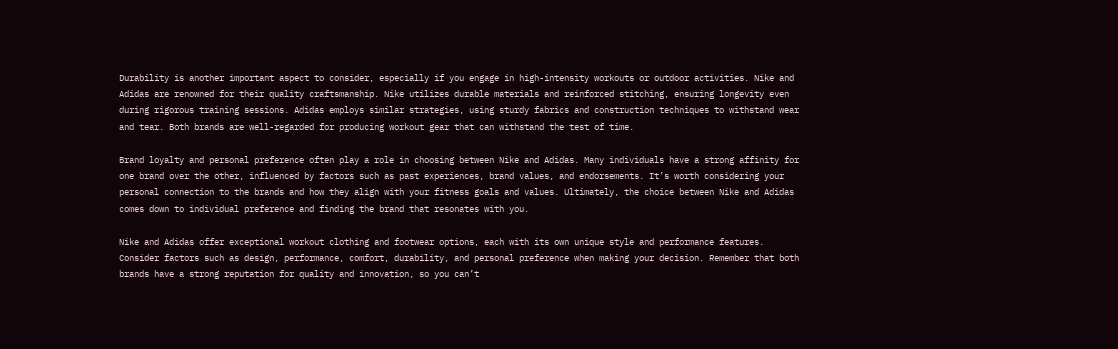Durability is another important aspect to consider, especially if you engage in high-intensity workouts or outdoor activities. Nike and Adidas are renowned for their quality craftsmanship. Nike utilizes durable materials and reinforced stitching, ensuring longevity even during rigorous training sessions. Adidas employs similar strategies, using sturdy fabrics and construction techniques to withstand wear and tear. Both brands are well-regarded for producing workout gear that can withstand the test of time.

Brand loyalty and personal preference often play a role in choosing between Nike and Adidas. Many individuals have a strong affinity for one brand over the other, influenced by factors such as past experiences, brand values, and endorsements. It’s worth considering your personal connection to the brands and how they align with your fitness goals and values. Ultimately, the choice between Nike and Adidas comes down to individual preference and finding the brand that resonates with you.

Nike and Adidas offer exceptional workout clothing and footwear options, each with its own unique style and performance features. Consider factors such as design, performance, comfort, durability, and personal preference when making your decision. Remember that both brands have a strong reputation for quality and innovation, so you can’t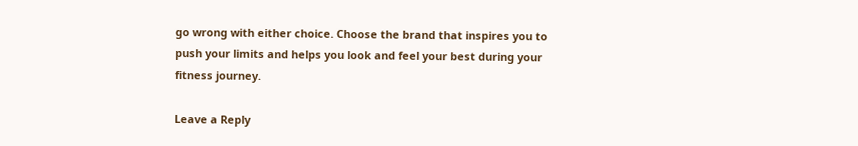go wrong with either choice. Choose the brand that inspires you to push your limits and helps you look and feel your best during your fitness journey.

Leave a Reply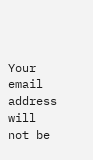Your email address will not be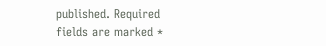published. Required fields are marked *